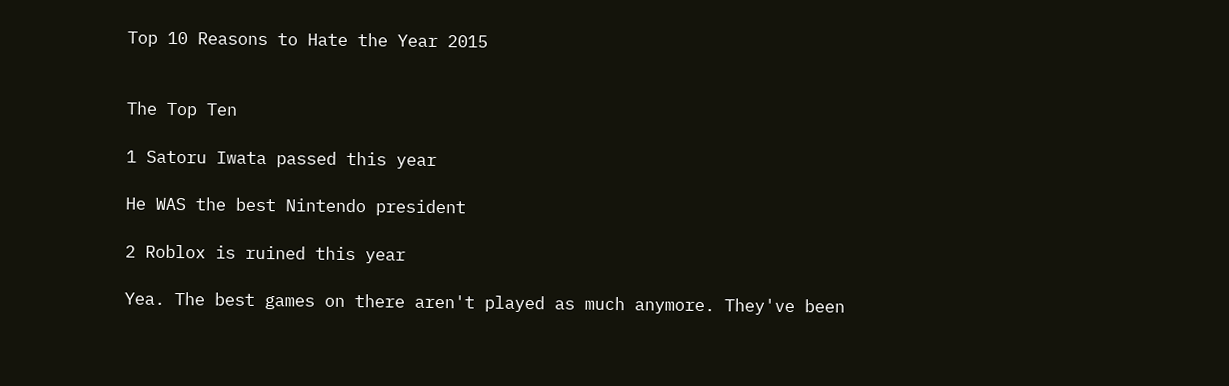Top 10 Reasons to Hate the Year 2015


The Top Ten

1 Satoru Iwata passed this year

He WAS the best Nintendo president

2 Roblox is ruined this year

Yea. The best games on there aren't played as much anymore. They've been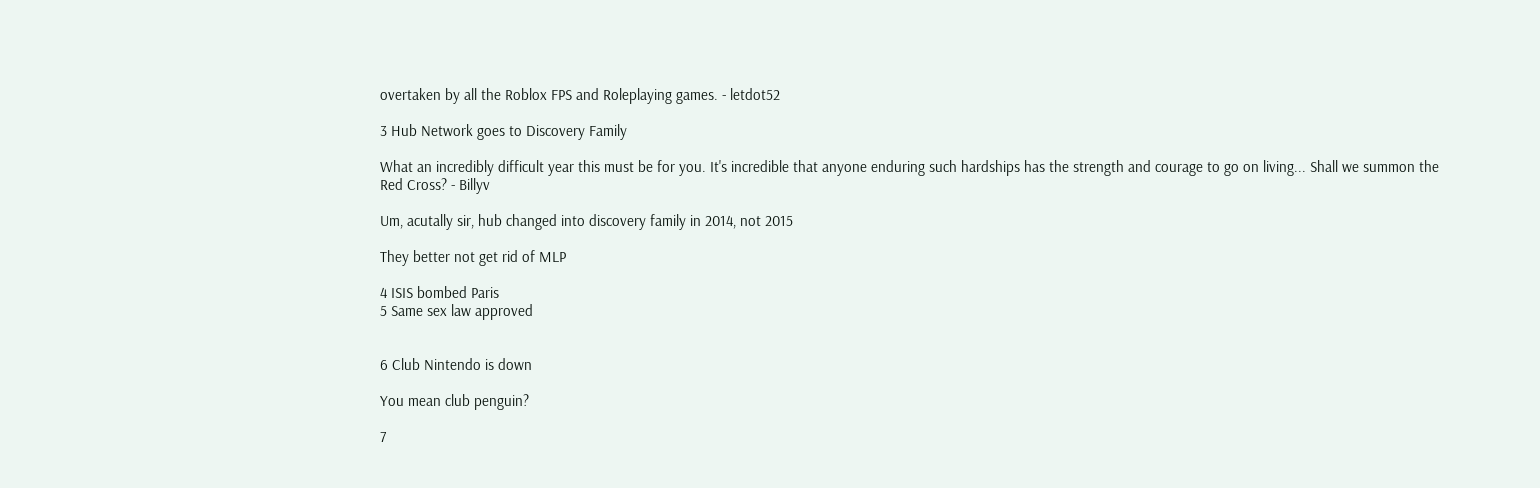overtaken by all the Roblox FPS and Roleplaying games. - letdot52

3 Hub Network goes to Discovery Family

What an incredibly difficult year this must be for you. It's incredible that anyone enduring such hardships has the strength and courage to go on living... Shall we summon the Red Cross? - Billyv

Um, acutally sir, hub changed into discovery family in 2014, not 2015

They better not get rid of MLP

4 ISIS bombed Paris
5 Same sex law approved


6 Club Nintendo is down

You mean club penguin?

7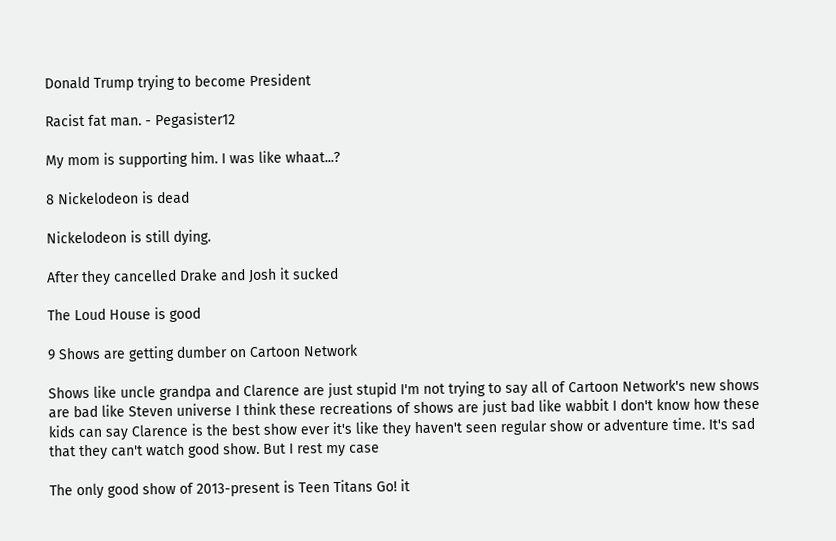Donald Trump trying to become President

Racist fat man. - Pegasister12

My mom is supporting him. I was like whaat...?

8 Nickelodeon is dead

Nickelodeon is still dying.

After they cancelled Drake and Josh it sucked

The Loud House is good

9 Shows are getting dumber on Cartoon Network

Shows like uncle grandpa and Clarence are just stupid I'm not trying to say all of Cartoon Network's new shows are bad like Steven universe I think these recreations of shows are just bad like wabbit I don't know how these kids can say Clarence is the best show ever it's like they haven't seen regular show or adventure time. It's sad that they can't watch good show. But I rest my case

The only good show of 2013-present is Teen Titans Go! it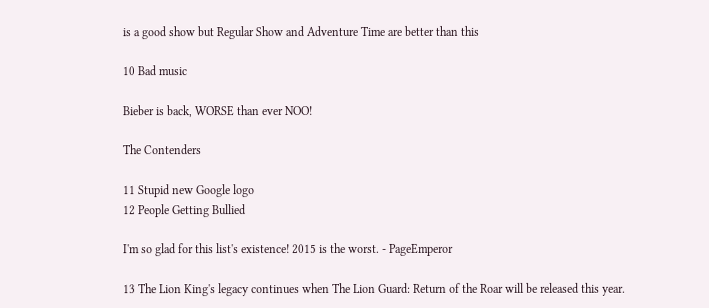is a good show but Regular Show and Adventure Time are better than this

10 Bad music

Bieber is back, WORSE than ever NOO!

The Contenders

11 Stupid new Google logo
12 People Getting Bullied

I'm so glad for this list's existence! 2015 is the worst. - PageEmperor

13 The Lion King's legacy continues when The Lion Guard: Return of the Roar will be released this year.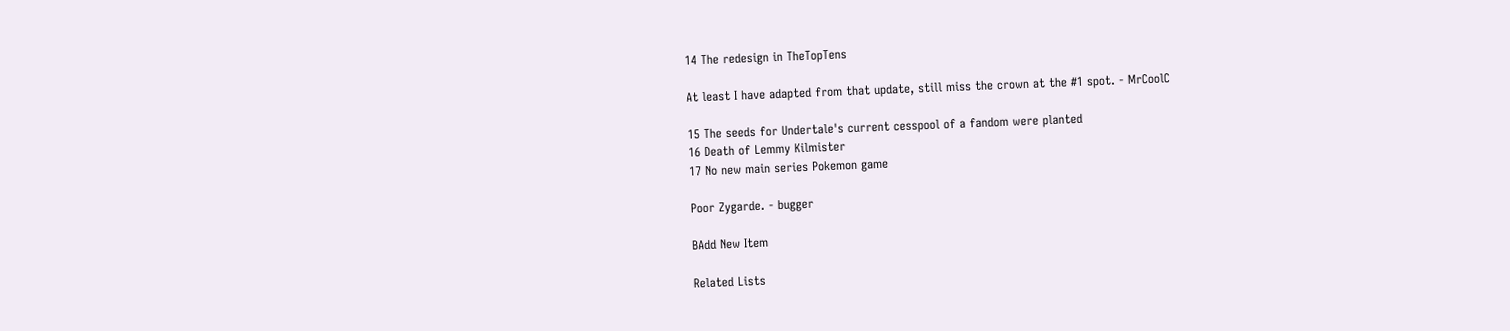14 The redesign in TheTopTens

At least I have adapted from that update, still miss the crown at the #1 spot. - MrCoolC

15 The seeds for Undertale's current cesspool of a fandom were planted
16 Death of Lemmy Kilmister
17 No new main series Pokemon game

Poor Zygarde. - bugger

BAdd New Item

Related Lists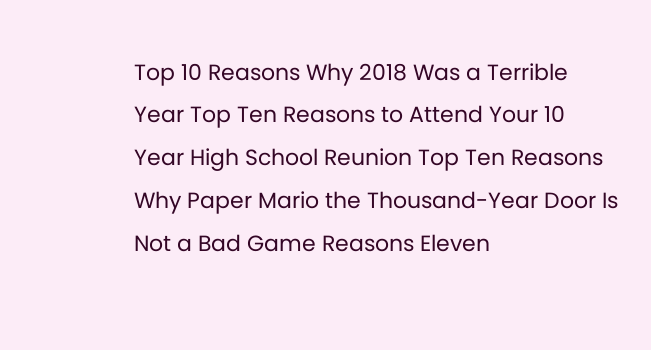Top 10 Reasons Why 2018 Was a Terrible Year Top Ten Reasons to Attend Your 10 Year High School Reunion Top Ten Reasons Why Paper Mario the Thousand-Year Door Is Not a Bad Game Reasons Eleven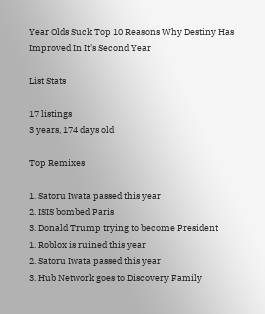Year Olds Suck Top 10 Reasons Why Destiny Has Improved In It's Second Year

List Stats

17 listings
3 years, 174 days old

Top Remixes

1. Satoru Iwata passed this year
2. ISIS bombed Paris
3. Donald Trump trying to become President
1. Roblox is ruined this year
2. Satoru Iwata passed this year
3. Hub Network goes to Discovery Family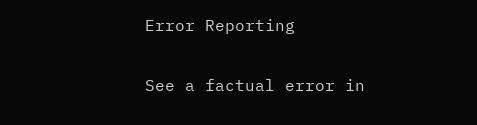Error Reporting

See a factual error in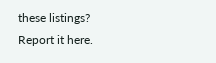these listings? Report it here.